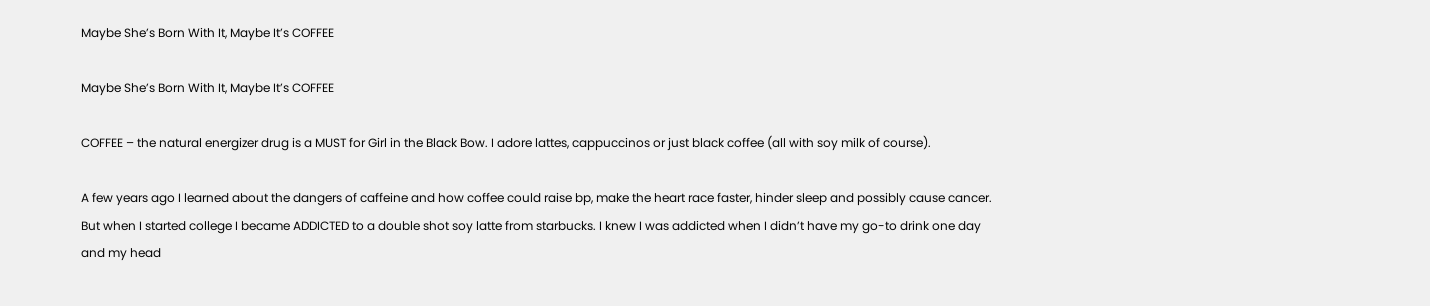Maybe She’s Born With It, Maybe It’s COFFEE

Maybe She’s Born With It, Maybe It’s COFFEE

COFFEE – the natural energizer drug is a MUST for Girl in the Black Bow. I adore lattes, cappuccinos or just black coffee (all with soy milk of course).

A few years ago I learned about the dangers of caffeine and how coffee could raise bp, make the heart race faster, hinder sleep and possibly cause cancer. But when I started college I became ADDICTED to a double shot soy latte from starbucks. I knew I was addicted when I didn’t have my go-to drink one day and my head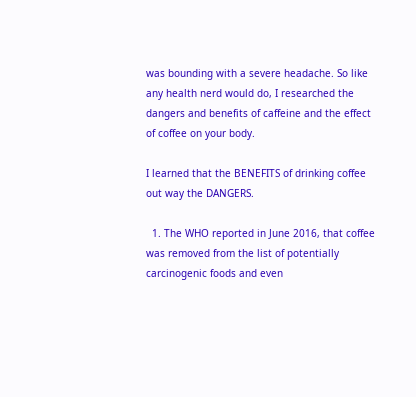was bounding with a severe headache. So like any health nerd would do, I researched the dangers and benefits of caffeine and the effect of coffee on your body.

I learned that the BENEFITS of drinking coffee out way the DANGERS.

  1. The WHO reported in June 2016, that coffee was removed from the list of potentially carcinogenic foods and even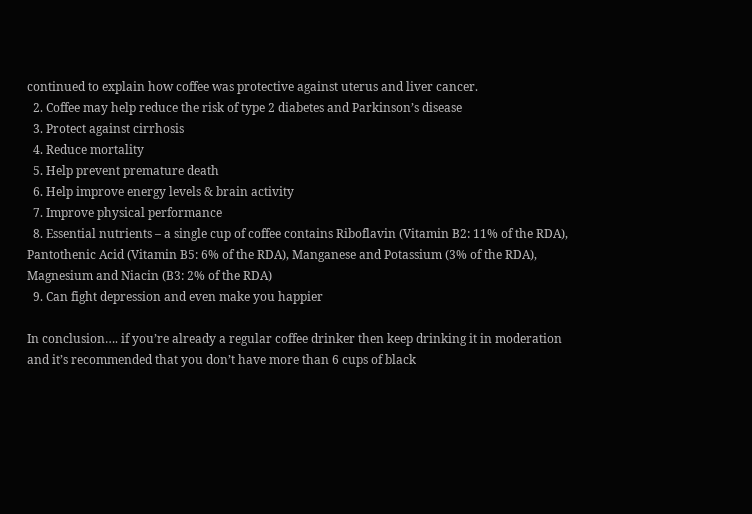continued to explain how coffee was protective against uterus and liver cancer.
  2. Coffee may help reduce the risk of type 2 diabetes and Parkinson’s disease
  3. Protect against cirrhosis
  4. Reduce mortality
  5. Help prevent premature death
  6. Help improve energy levels & brain activity
  7. Improve physical performance
  8. Essential nutrients – a single cup of coffee contains Riboflavin (Vitamin B2: 11% of the RDA), Pantothenic Acid (Vitamin B5: 6% of the RDA), Manganese and Potassium (3% of the RDA), Magnesium and Niacin (B3: 2% of the RDA)
  9. Can fight depression and even make you happier

In conclusion…. if you’re already a regular coffee drinker then keep drinking it in moderation and it’s recommended that you don’t have more than 6 cups of black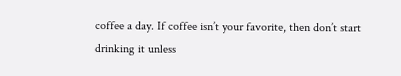coffee a day. If coffee isn’t your favorite, then don’t start drinking it unless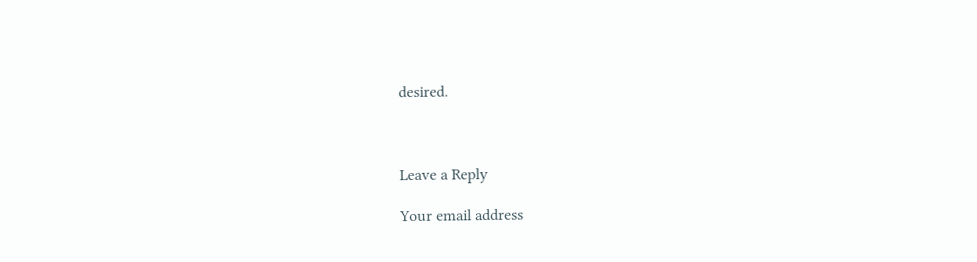desired.



Leave a Reply

Your email address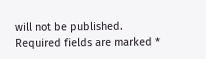will not be published. Required fields are marked *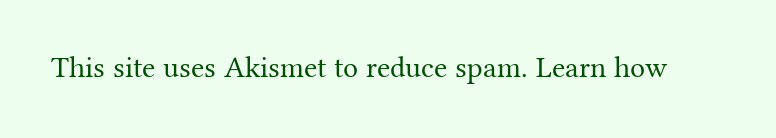This site uses Akismet to reduce spam. Learn how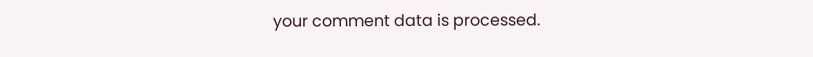your comment data is processed.